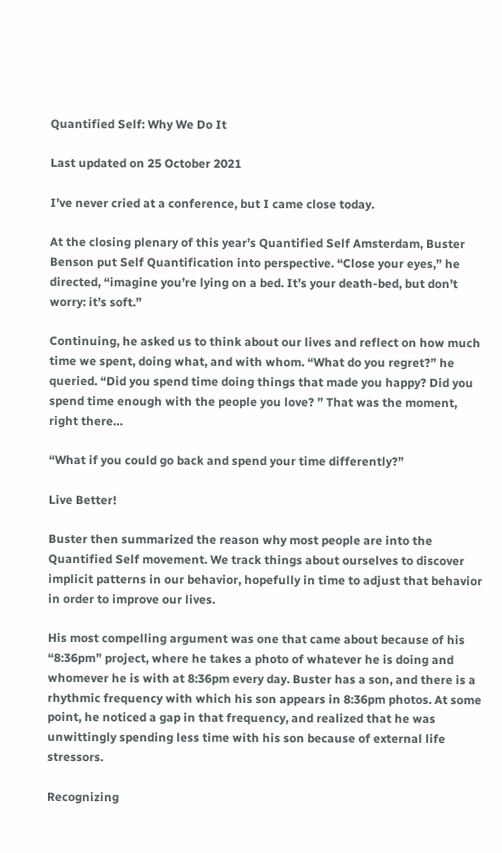Quantified Self: Why We Do It

Last updated on 25 October 2021

I’ve never cried at a conference, but I came close today.

At the closing plenary of this year’s Quantified Self Amsterdam, Buster Benson put Self Quantification into perspective. “Close your eyes,” he directed, “imagine you’re lying on a bed. It’s your death-bed, but don’t worry: it’s soft.”

Continuing, he asked us to think about our lives and reflect on how much time we spent, doing what, and with whom. “What do you regret?” he queried. “Did you spend time doing things that made you happy? Did you spend time enough with the people you love? ” That was the moment, right there…

“What if you could go back and spend your time differently?”

Live Better!

Buster then summarized the reason why most people are into the Quantified Self movement. We track things about ourselves to discover implicit patterns in our behavior, hopefully in time to adjust that behavior in order to improve our lives.

His most compelling argument was one that came about because of his “8:36pm” project, where he takes a photo of whatever he is doing and whomever he is with at 8:36pm every day. Buster has a son, and there is a rhythmic frequency with which his son appears in 8:36pm photos. At some point, he noticed a gap in that frequency, and realized that he was unwittingly spending less time with his son because of external life stressors.

Recognizing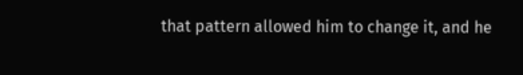that pattern allowed him to change it, and he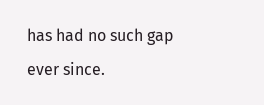has had no such gap ever since.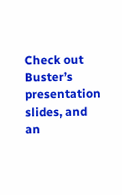Check out Buster’s presentation slides, and an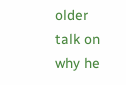older talk on why he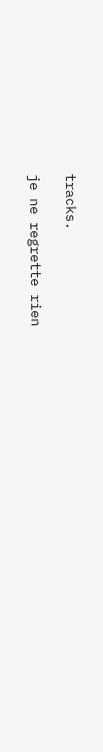tracks.

je ne regrette rien